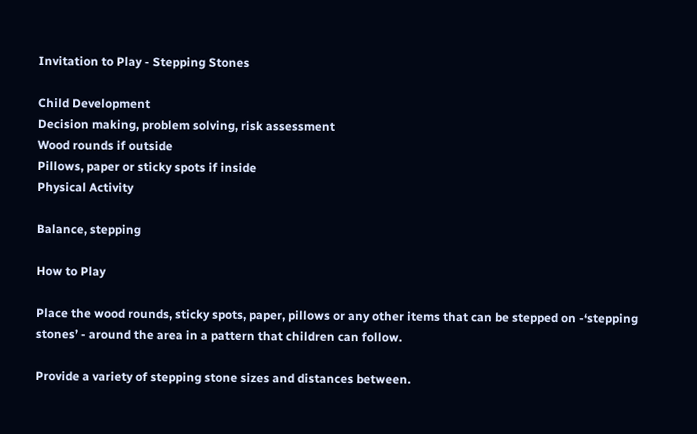Invitation to Play - Stepping Stones

Child Development
Decision making, problem solving, risk assessment
Wood rounds if outside
Pillows, paper or sticky spots if inside
Physical Activity

Balance, stepping

How to Play

Place the wood rounds, sticky spots, paper, pillows or any other items that can be stepped on -‘stepping stones’ - around the area in a pattern that children can follow.

Provide a variety of stepping stone sizes and distances between.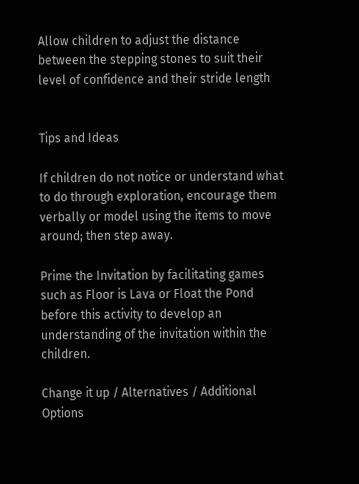Allow children to adjust the distance between the stepping stones to suit their level of confidence and their stride length


Tips and Ideas

If children do not notice or understand what to do through exploration, encourage them verbally or model using the items to move around; then step away.

Prime the Invitation by facilitating games such as Floor is Lava or Float the Pond before this activity to develop an understanding of the invitation within the children.

Change it up / Alternatives / Additional Options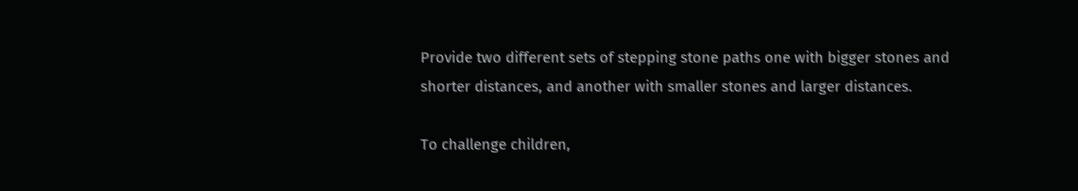Provide two different sets of stepping stone paths one with bigger stones and shorter distances, and another with smaller stones and larger distances.

To challenge children,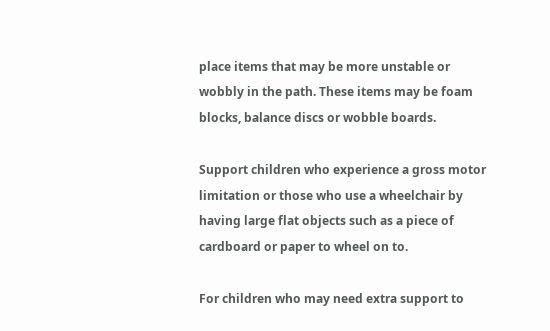place items that may be more unstable or wobbly in the path. These items may be foam blocks, balance discs or wobble boards.

Support children who experience a gross motor limitation or those who use a wheelchair by having large flat objects such as a piece of cardboard or paper to wheel on to.

For children who may need extra support to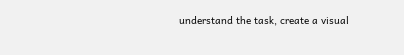understand the task, create a visual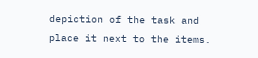depiction of the task and place it next to the items.